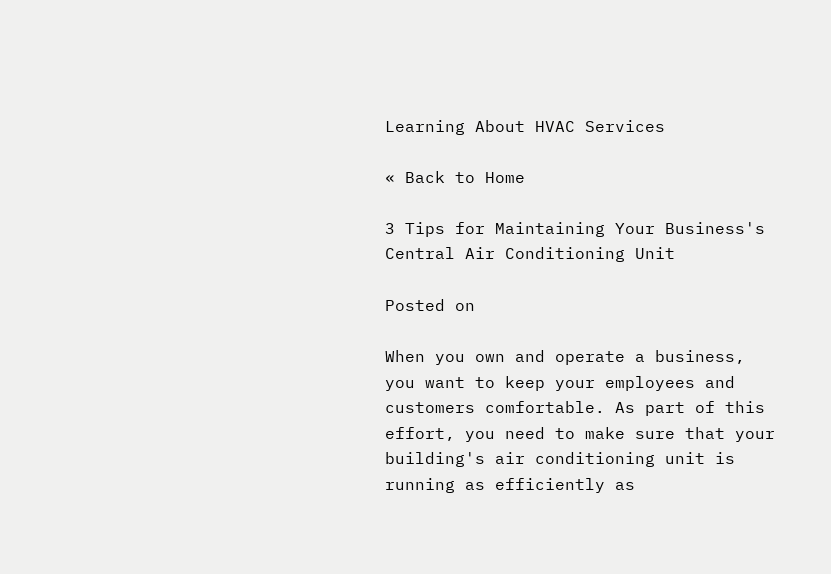Learning About HVAC Services

« Back to Home

3 Tips for Maintaining Your Business's Central Air Conditioning Unit

Posted on

When you own and operate a business, you want to keep your employees and customers comfortable. As part of this effort, you need to make sure that your building's air conditioning unit is running as efficiently as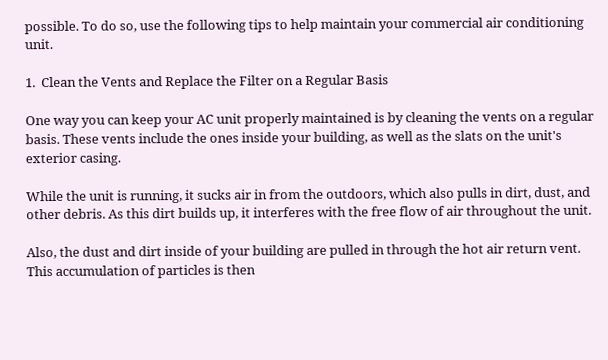possible. To do so, use the following tips to help maintain your commercial air conditioning unit.

1.  Clean the Vents and Replace the Filter on a Regular Basis

One way you can keep your AC unit properly maintained is by cleaning the vents on a regular basis. These vents include the ones inside your building, as well as the slats on the unit's exterior casing.

While the unit is running, it sucks air in from the outdoors, which also pulls in dirt, dust, and other debris. As this dirt builds up, it interferes with the free flow of air throughout the unit.

Also, the dust and dirt inside of your building are pulled in through the hot air return vent. This accumulation of particles is then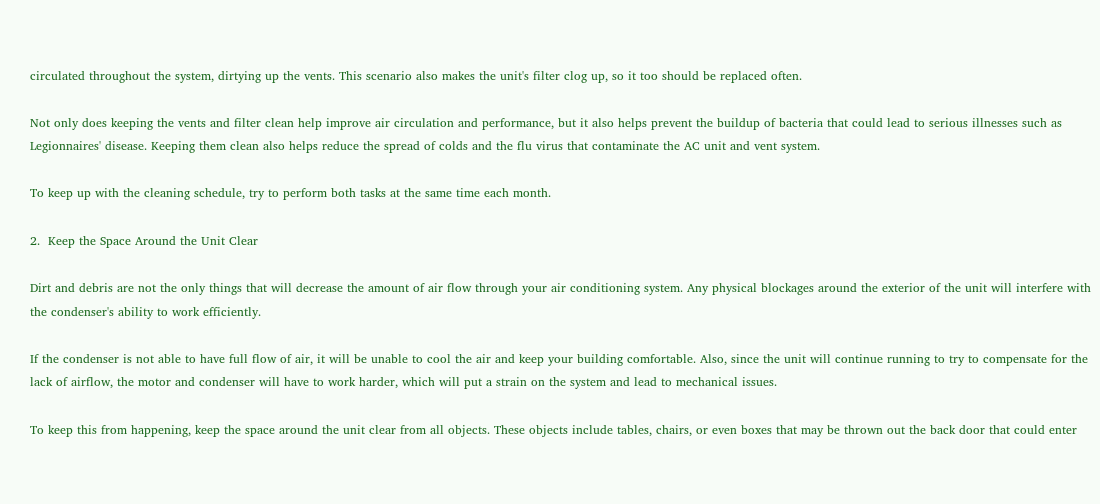circulated throughout the system, dirtying up the vents. This scenario also makes the unit's filter clog up, so it too should be replaced often.

Not only does keeping the vents and filter clean help improve air circulation and performance, but it also helps prevent the buildup of bacteria that could lead to serious illnesses such as Legionnaires' disease. Keeping them clean also helps reduce the spread of colds and the flu virus that contaminate the AC unit and vent system.

To keep up with the cleaning schedule, try to perform both tasks at the same time each month.

2.  Keep the Space Around the Unit Clear

Dirt and debris are not the only things that will decrease the amount of air flow through your air conditioning system. Any physical blockages around the exterior of the unit will interfere with the condenser's ability to work efficiently.

If the condenser is not able to have full flow of air, it will be unable to cool the air and keep your building comfortable. Also, since the unit will continue running to try to compensate for the lack of airflow, the motor and condenser will have to work harder, which will put a strain on the system and lead to mechanical issues.

To keep this from happening, keep the space around the unit clear from all objects. These objects include tables, chairs, or even boxes that may be thrown out the back door that could enter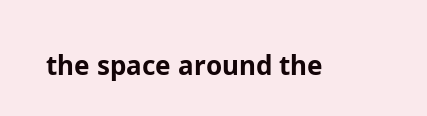the space around the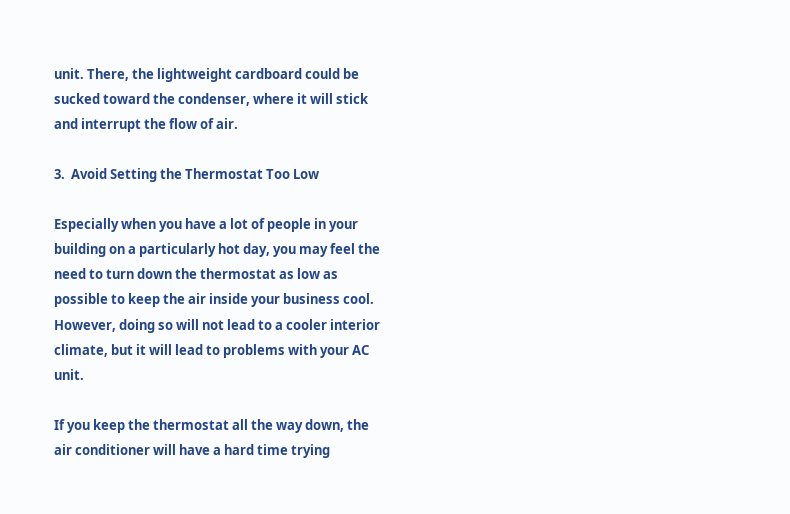unit. There, the lightweight cardboard could be sucked toward the condenser, where it will stick and interrupt the flow of air.

3.  Avoid Setting the Thermostat Too Low

Especially when you have a lot of people in your building on a particularly hot day, you may feel the need to turn down the thermostat as low as possible to keep the air inside your business cool. However, doing so will not lead to a cooler interior climate, but it will lead to problems with your AC unit.

If you keep the thermostat all the way down, the air conditioner will have a hard time trying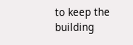to keep the building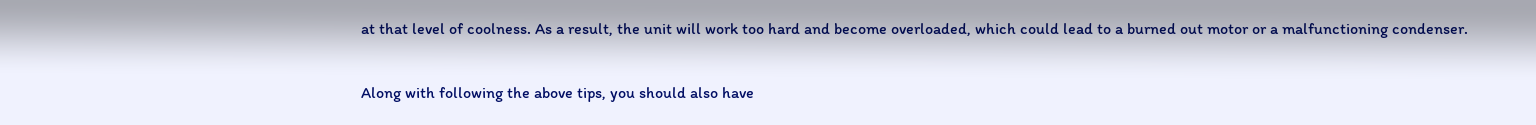at that level of coolness. As a result, the unit will work too hard and become overloaded, which could lead to a burned out motor or a malfunctioning condenser.

Along with following the above tips, you should also have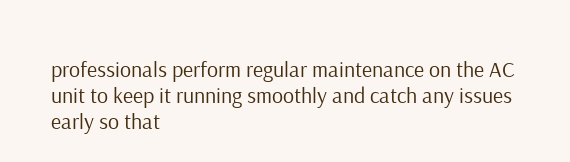professionals perform regular maintenance on the AC unit to keep it running smoothly and catch any issues early so that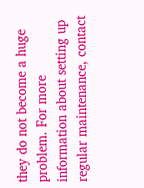they do not become a huge problem. For more information about setting up regular maintenance, contact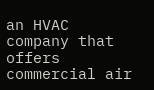an HVAC company that offers commercial air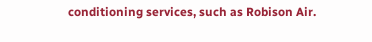conditioning services, such as Robison Air.